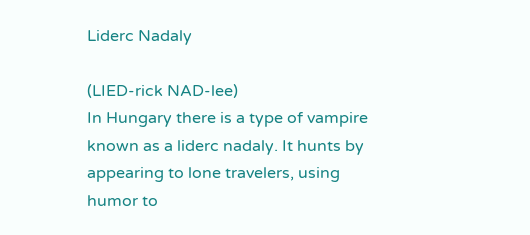Liderc Nadaly

(LIED-rick NAD-lee)
In Hungary there is a type of vampire known as a liderc nadaly. It hunts by appearing to lone travelers, using humor to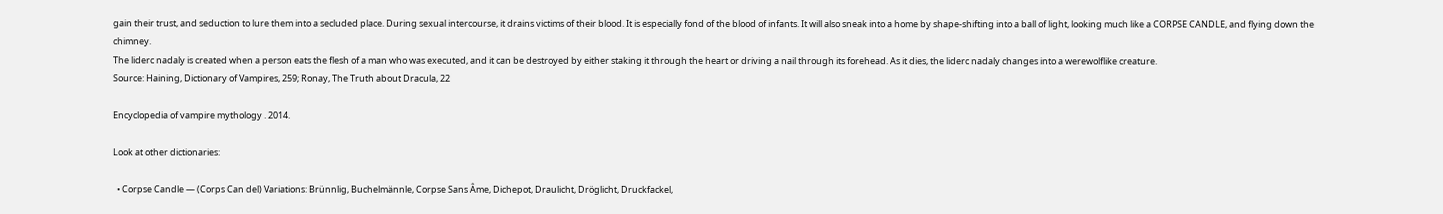gain their trust, and seduction to lure them into a secluded place. During sexual intercourse, it drains victims of their blood. It is especially fond of the blood of infants. It will also sneak into a home by shape-shifting into a ball of light, looking much like a CORPSE CANDLE, and flying down the chimney.
The liderc nadaly is created when a person eats the flesh of a man who was executed, and it can be destroyed by either staking it through the heart or driving a nail through its forehead. As it dies, the liderc nadaly changes into a werewolflike creature.
Source: Haining, Dictionary of Vampires, 259; Ronay, The Truth about Dracula, 22

Encyclopedia of vampire mythology . 2014.

Look at other dictionaries:

  • Corpse Candle — (Corps Can del) Variations: Brünnlig, Buchelmännle, Corpse Sans Âme, Dichepot, Draulicht, Dröglicht, Druckfackel,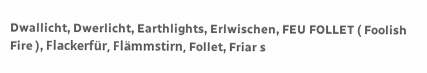Dwallicht, Dwerlicht, Earthlights, Erlwischen, FEU FOLLET ( Foolish Fire ), Flackerfür, Flämmstirn, Follet, Friar s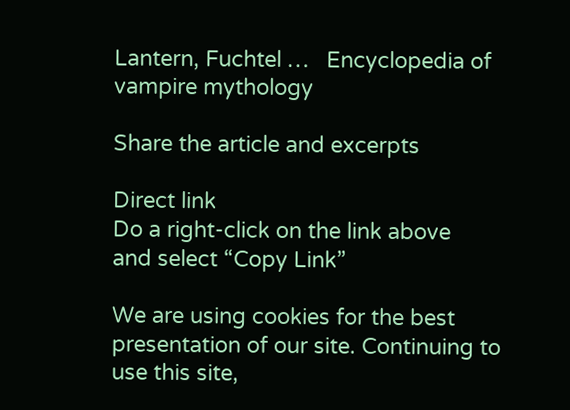Lantern, Fuchtel …   Encyclopedia of vampire mythology

Share the article and excerpts

Direct link
Do a right-click on the link above
and select “Copy Link”

We are using cookies for the best presentation of our site. Continuing to use this site,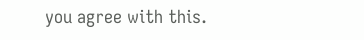you agree with this.